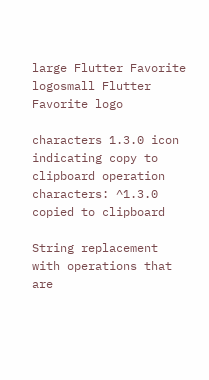large Flutter Favorite logosmall Flutter Favorite logo

characters 1.3.0 icon indicating copy to clipboard operation
characters: ^1.3.0 copied to clipboard

String replacement with operations that are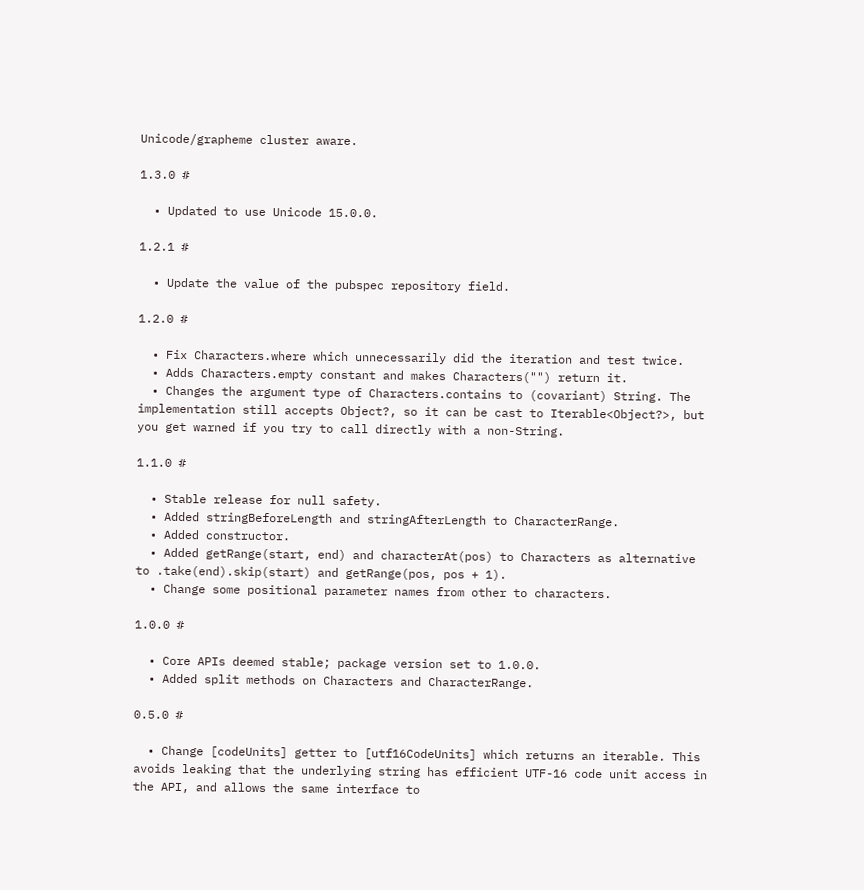Unicode/grapheme cluster aware.

1.3.0 #

  • Updated to use Unicode 15.0.0.

1.2.1 #

  • Update the value of the pubspec repository field.

1.2.0 #

  • Fix Characters.where which unnecessarily did the iteration and test twice.
  • Adds Characters.empty constant and makes Characters("") return it.
  • Changes the argument type of Characters.contains to (covariant) String. The implementation still accepts Object?, so it can be cast to Iterable<Object?>, but you get warned if you try to call directly with a non-String.

1.1.0 #

  • Stable release for null safety.
  • Added stringBeforeLength and stringAfterLength to CharacterRange.
  • Added constructor.
  • Added getRange(start, end) and characterAt(pos) to Characters as alternative to .take(end).skip(start) and getRange(pos, pos + 1).
  • Change some positional parameter names from other to characters.

1.0.0 #

  • Core APIs deemed stable; package version set to 1.0.0.
  • Added split methods on Characters and CharacterRange.

0.5.0 #

  • Change [codeUnits] getter to [utf16CodeUnits] which returns an iterable. This avoids leaking that the underlying string has efficient UTF-16 code unit access in the API, and allows the same interface to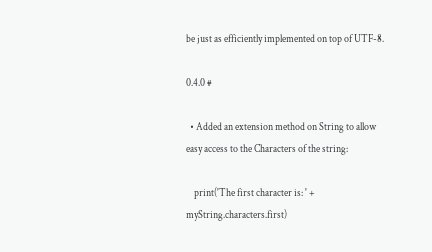be just as efficiently implemented on top of UTF-8.

0.4.0 #

  • Added an extension method on String to allow easy access to the Characters of the string:

    print('The first character is: ' + myString.characters.first)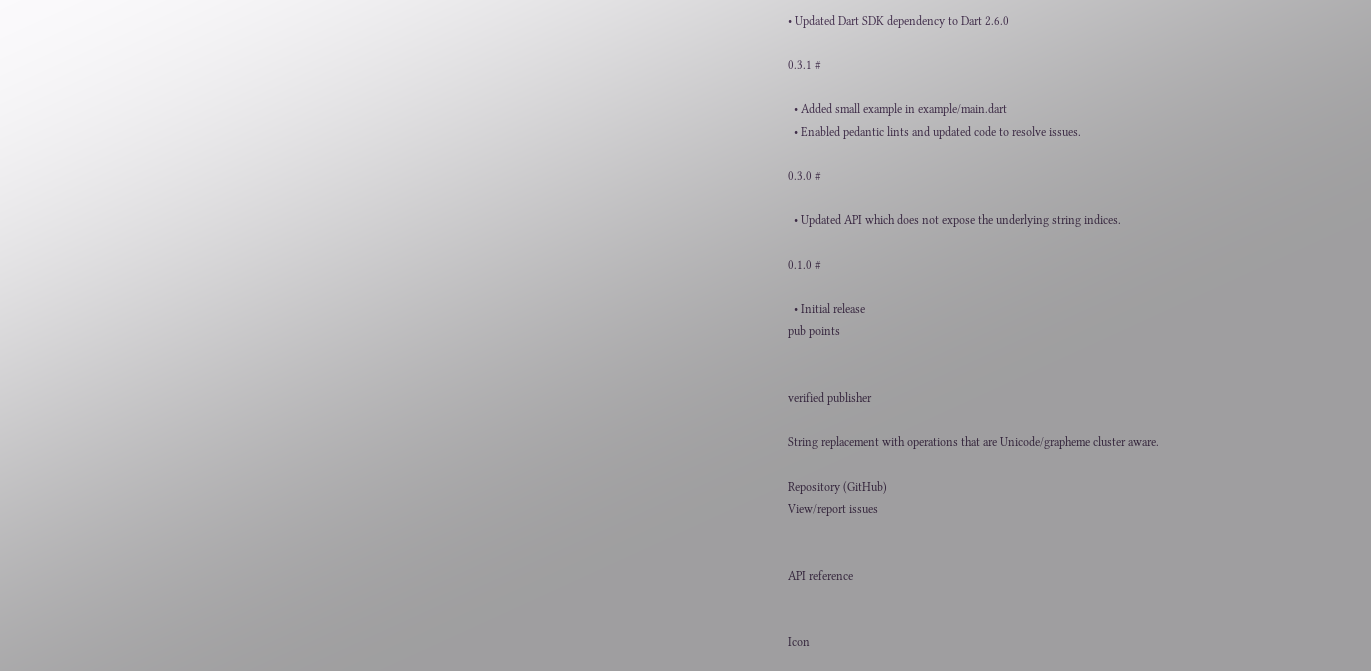• Updated Dart SDK dependency to Dart 2.6.0

0.3.1 #

  • Added small example in example/main.dart
  • Enabled pedantic lints and updated code to resolve issues.

0.3.0 #

  • Updated API which does not expose the underlying string indices.

0.1.0 #

  • Initial release
pub points


verified publisher

String replacement with operations that are Unicode/grapheme cluster aware.

Repository (GitHub)
View/report issues


API reference


Icon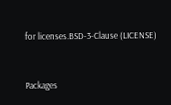for licenses.BSD-3-Clause (LICENSE)


Packages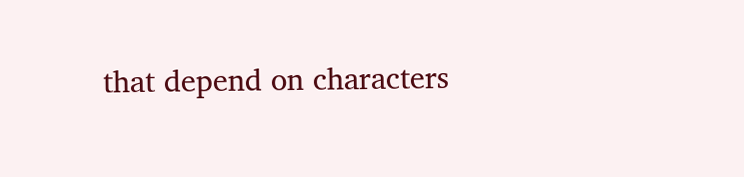that depend on characters